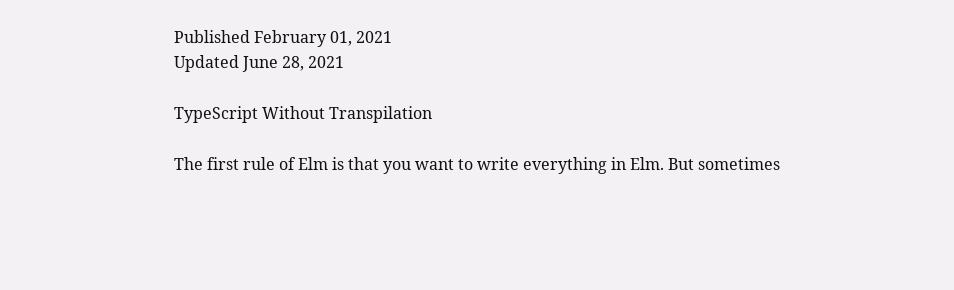Published February 01, 2021
Updated June 28, 2021

TypeScript Without Transpilation

The first rule of Elm is that you want to write everything in Elm. But sometimes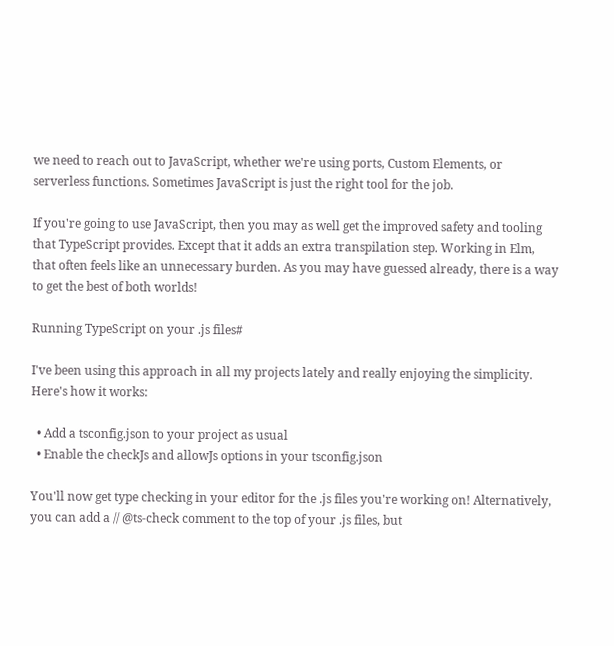we need to reach out to JavaScript, whether we're using ports, Custom Elements, or serverless functions. Sometimes JavaScript is just the right tool for the job.

If you're going to use JavaScript, then you may as well get the improved safety and tooling that TypeScript provides. Except that it adds an extra transpilation step. Working in Elm, that often feels like an unnecessary burden. As you may have guessed already, there is a way to get the best of both worlds!

Running TypeScript on your .js files#

I've been using this approach in all my projects lately and really enjoying the simplicity. Here's how it works:

  • Add a tsconfig.json to your project as usual
  • Enable the checkJs and allowJs options in your tsconfig.json

You'll now get type checking in your editor for the .js files you're working on! Alternatively, you can add a // @ts-check comment to the top of your .js files, but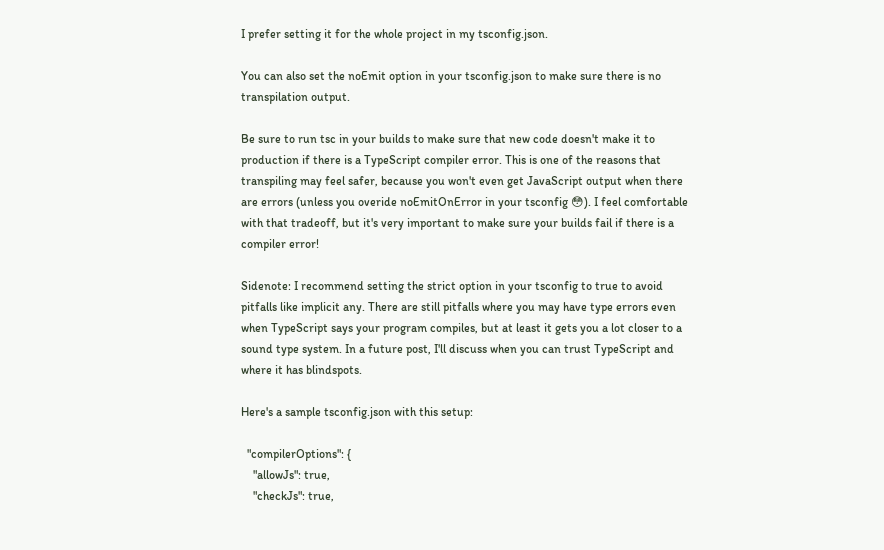I prefer setting it for the whole project in my tsconfig.json.

You can also set the noEmit option in your tsconfig.json to make sure there is no transpilation output.

Be sure to run tsc in your builds to make sure that new code doesn't make it to production if there is a TypeScript compiler error. This is one of the reasons that transpiling may feel safer, because you won't even get JavaScript output when there are errors (unless you overide noEmitOnError in your tsconfig 😳). I feel comfortable with that tradeoff, but it's very important to make sure your builds fail if there is a compiler error!

Sidenote: I recommend setting the strict option in your tsconfig to true to avoid pitfalls like implicit any. There are still pitfalls where you may have type errors even when TypeScript says your program compiles, but at least it gets you a lot closer to a sound type system. In a future post, I'll discuss when you can trust TypeScript and where it has blindspots.

Here's a sample tsconfig.json with this setup:

  "compilerOptions": {
    "allowJs": true,
    "checkJs": true,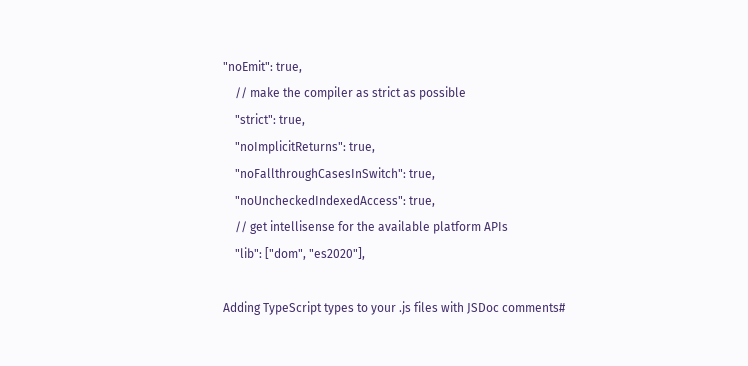"noEmit": true,
    // make the compiler as strict as possible
    "strict": true,
    "noImplicitReturns": true,
    "noFallthroughCasesInSwitch": true,
    "noUncheckedIndexedAccess": true,
    // get intellisense for the available platform APIs
    "lib": ["dom", "es2020"],

Adding TypeScript types to your .js files with JSDoc comments#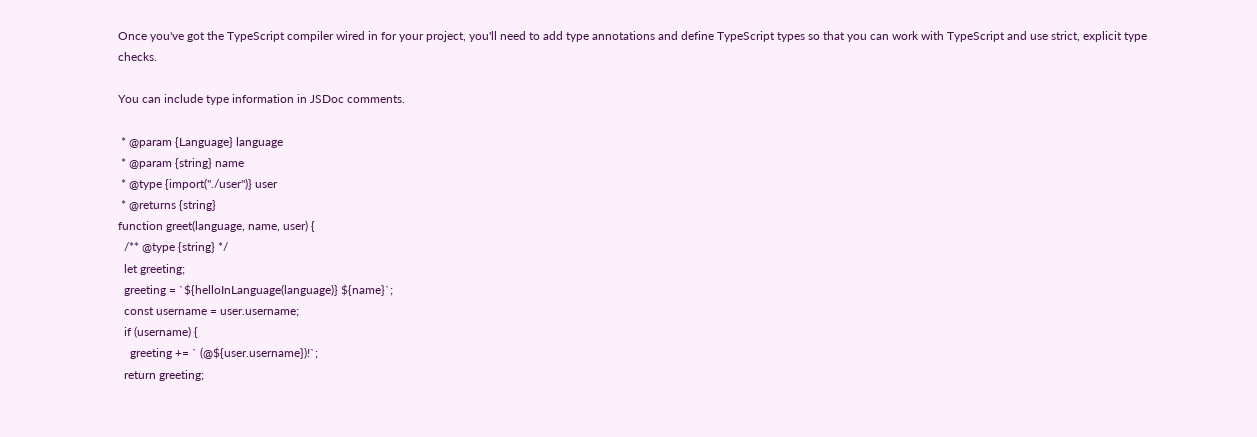Once you've got the TypeScript compiler wired in for your project, you'll need to add type annotations and define TypeScript types so that you can work with TypeScript and use strict, explicit type checks.

You can include type information in JSDoc comments.

 * @param {Language} language
 * @param {string} name
 * @type {import("./user")} user
 * @returns {string}
function greet(language, name, user) {
  /** @type {string} */
  let greeting;
  greeting = `${helloInLanguage(language)} ${name}`;
  const username = user.username;
  if (username) {
    greeting += ` (@${user.username})!`;
  return greeting;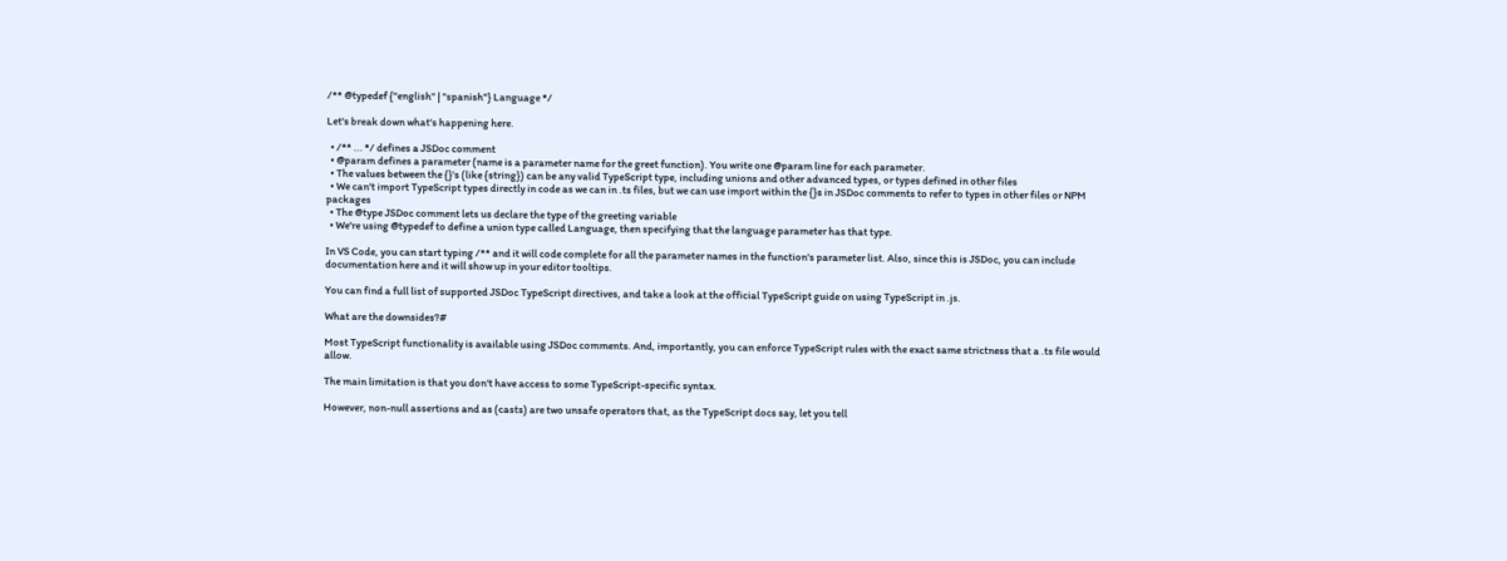/** @typedef {"english" | "spanish"} Language */

Let's break down what's happening here.

  • /** ... */ defines a JSDoc comment
  • @param defines a parameter (name is a parameter name for the greet function). You write one @param line for each parameter.
  • The values between the {}'s (like {string}) can be any valid TypeScript type, including unions and other advanced types, or types defined in other files
  • We can't import TypeScript types directly in code as we can in .ts files, but we can use import within the {}s in JSDoc comments to refer to types in other files or NPM packages
  • The @type JSDoc comment lets us declare the type of the greeting variable
  • We're using @typedef to define a union type called Language, then specifying that the language parameter has that type.

In VS Code, you can start typing /** and it will code complete for all the parameter names in the function's parameter list. Also, since this is JSDoc, you can include documentation here and it will show up in your editor tooltips.

You can find a full list of supported JSDoc TypeScript directives, and take a look at the official TypeScript guide on using TypeScript in .js.

What are the downsides?#

Most TypeScript functionality is available using JSDoc comments. And, importantly, you can enforce TypeScript rules with the exact same strictness that a .ts file would allow.

The main limitation is that you don't have access to some TypeScript-specific syntax.

However, non-null assertions and as (casts) are two unsafe operators that, as the TypeScript docs say, let you tell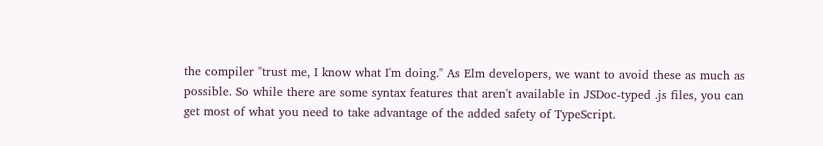the compiler "trust me, I know what I'm doing." As Elm developers, we want to avoid these as much as possible. So while there are some syntax features that aren't available in JSDoc-typed .js files, you can get most of what you need to take advantage of the added safety of TypeScript.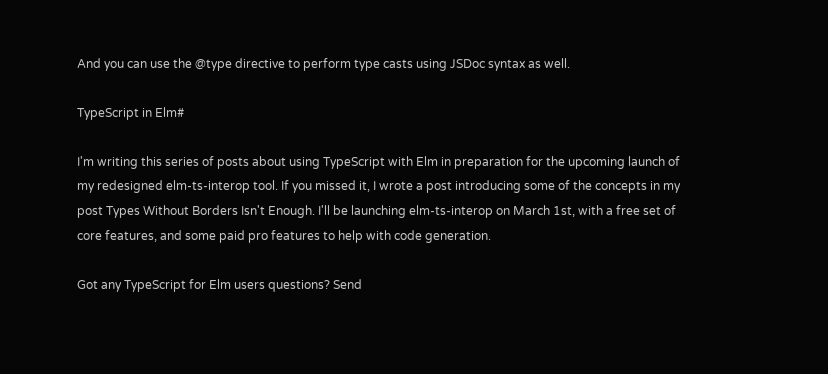And you can use the @type directive to perform type casts using JSDoc syntax as well.

TypeScript in Elm#

I'm writing this series of posts about using TypeScript with Elm in preparation for the upcoming launch of my redesigned elm-ts-interop tool. If you missed it, I wrote a post introducing some of the concepts in my post Types Without Borders Isn't Enough. I'll be launching elm-ts-interop on March 1st, with a free set of core features, and some paid pro features to help with code generation.

Got any TypeScript for Elm users questions? Send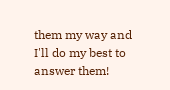them my way and I'll do my best to answer them!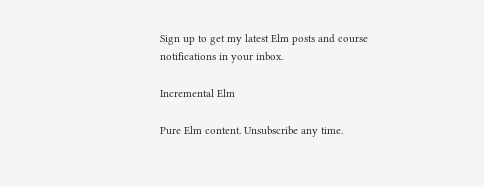Sign up to get my latest Elm posts and course notifications in your inbox.

Incremental Elm

Pure Elm content. Unsubscribe any time.